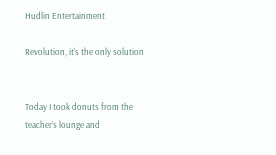Hudlin Entertainment

Revolution, it's the only solution


Today I took donuts from the teacher’s lounge and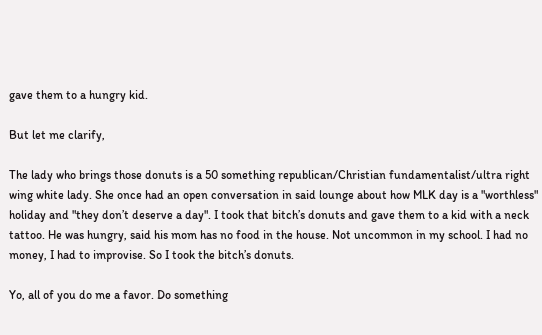gave them to a hungry kid.

But let me clarify,

The lady who brings those donuts is a 50 something republican/Christian fundamentalist/ultra right wing white lady. She once had an open conversation in said lounge about how MLK day is a "worthless" holiday and "they don’t deserve a day". I took that bitch’s donuts and gave them to a kid with a neck tattoo. He was hungry, said his mom has no food in the house. Not uncommon in my school. I had no money, I had to improvise. So I took the bitch’s donuts.

Yo, all of you do me a favor. Do something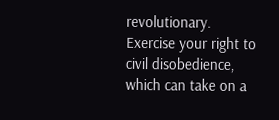revolutionary. Exercise your right to civil disobedience, which can take on a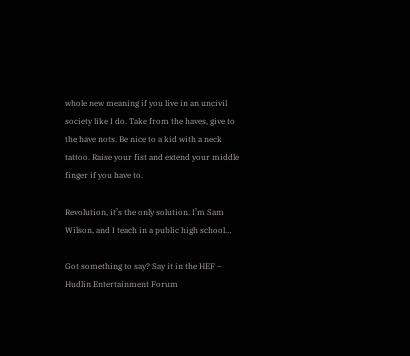whole new meaning if you live in an uncivil society like I do. Take from the haves, give to the have nots. Be nice to a kid with a neck tattoo. Raise your fist and extend your middle finger if you have to.

Revolution, it’s the only solution. I’m Sam Wilson, and I teach in a public high school…

Got something to say? Say it in the HEF – Hudlin Entertainment Forum